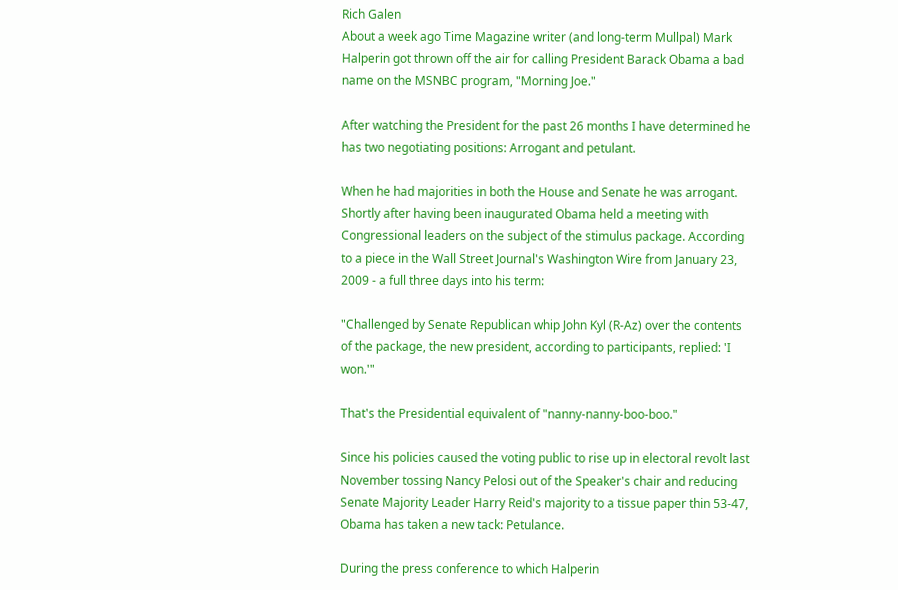Rich Galen
About a week ago Time Magazine writer (and long-term Mullpal) Mark Halperin got thrown off the air for calling President Barack Obama a bad name on the MSNBC program, "Morning Joe."

After watching the President for the past 26 months I have determined he has two negotiating positions: Arrogant and petulant.

When he had majorities in both the House and Senate he was arrogant. Shortly after having been inaugurated Obama held a meeting with Congressional leaders on the subject of the stimulus package. According to a piece in the Wall Street Journal's Washington Wire from January 23, 2009 - a full three days into his term:

"Challenged by Senate Republican whip John Kyl (R-Az) over the contents of the package, the new president, according to participants, replied: 'I won.'"

That's the Presidential equivalent of "nanny-nanny-boo-boo."

Since his policies caused the voting public to rise up in electoral revolt last November tossing Nancy Pelosi out of the Speaker's chair and reducing Senate Majority Leader Harry Reid's majority to a tissue paper thin 53-47, Obama has taken a new tack: Petulance.

During the press conference to which Halperin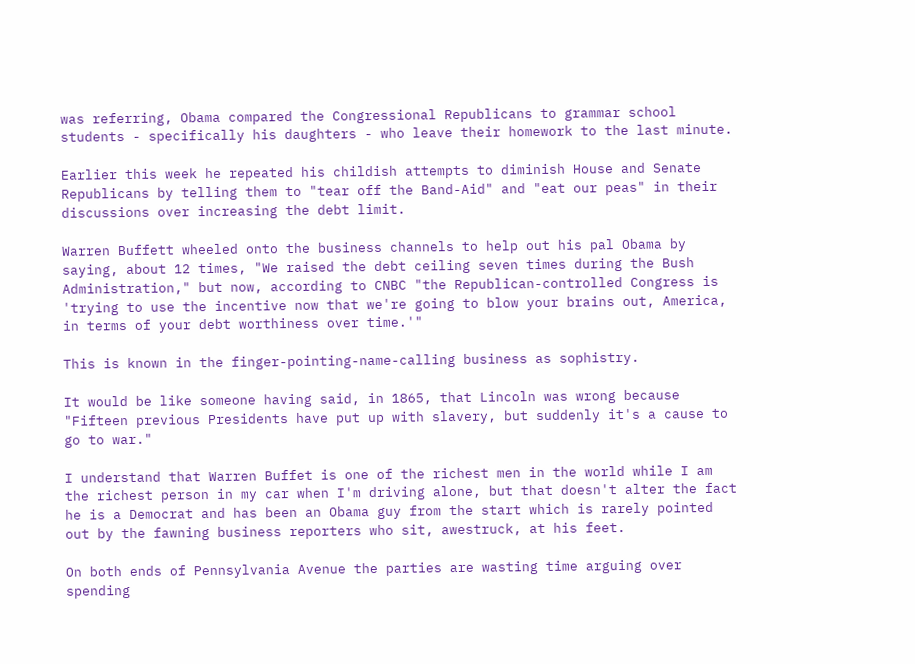was referring, Obama compared the Congressional Republicans to grammar school students - specifically his daughters - who leave their homework to the last minute.

Earlier this week he repeated his childish attempts to diminish House and Senate Republicans by telling them to "tear off the Band-Aid" and "eat our peas" in their discussions over increasing the debt limit.

Warren Buffett wheeled onto the business channels to help out his pal Obama by saying, about 12 times, "We raised the debt ceiling seven times during the Bush Administration," but now, according to CNBC "the Republican-controlled Congress is 'trying to use the incentive now that we're going to blow your brains out, America, in terms of your debt worthiness over time.'"

This is known in the finger-pointing-name-calling business as sophistry.

It would be like someone having said, in 1865, that Lincoln was wrong because "Fifteen previous Presidents have put up with slavery, but suddenly it's a cause to go to war."

I understand that Warren Buffet is one of the richest men in the world while I am the richest person in my car when I'm driving alone, but that doesn't alter the fact he is a Democrat and has been an Obama guy from the start which is rarely pointed out by the fawning business reporters who sit, awestruck, at his feet.

On both ends of Pennsylvania Avenue the parties are wasting time arguing over spending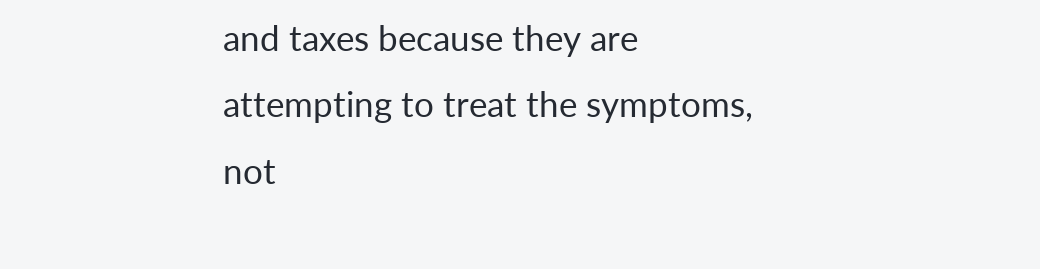and taxes because they are attempting to treat the symptoms, not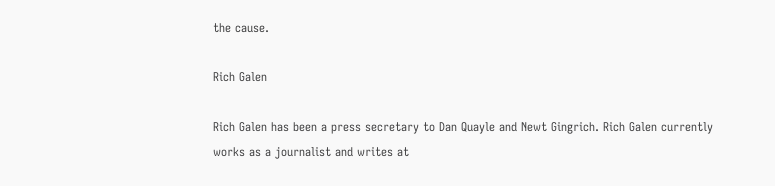the cause.

Rich Galen

Rich Galen has been a press secretary to Dan Quayle and Newt Gingrich. Rich Galen currently works as a journalist and writes at